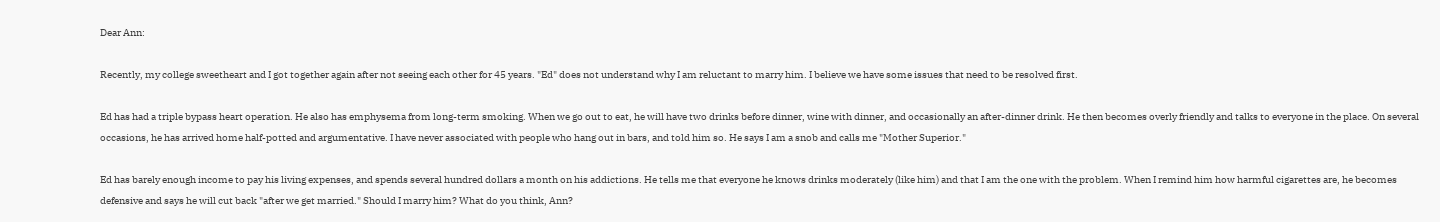Dear Ann:

Recently, my college sweetheart and I got together again after not seeing each other for 45 years. "Ed" does not understand why I am reluctant to marry him. I believe we have some issues that need to be resolved first.

Ed has had a triple bypass heart operation. He also has emphysema from long-term smoking. When we go out to eat, he will have two drinks before dinner, wine with dinner, and occasionally an after-dinner drink. He then becomes overly friendly and talks to everyone in the place. On several occasions, he has arrived home half-potted and argumentative. I have never associated with people who hang out in bars, and told him so. He says I am a snob and calls me "Mother Superior."

Ed has barely enough income to pay his living expenses, and spends several hundred dollars a month on his addictions. He tells me that everyone he knows drinks moderately (like him) and that I am the one with the problem. When I remind him how harmful cigarettes are, he becomes defensive and says he will cut back "after we get married." Should I marry him? What do you think, Ann?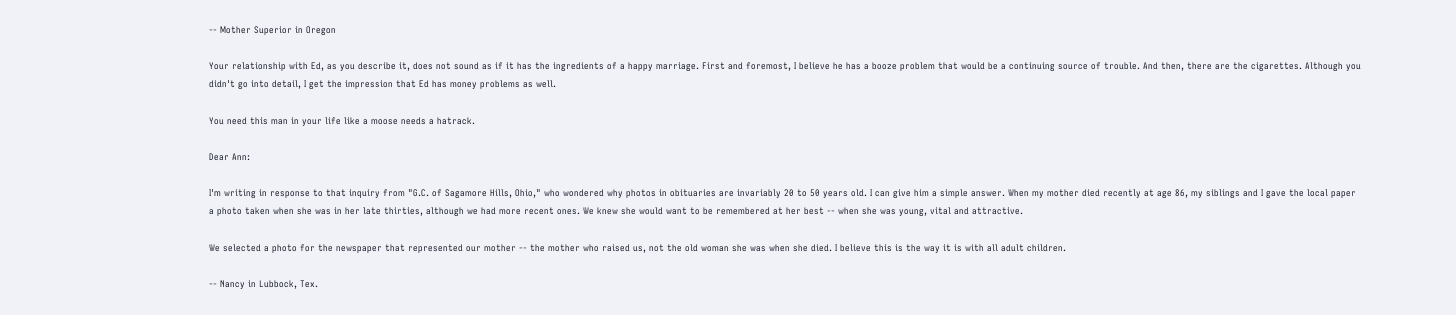-- Mother Superior in Oregon

Your relationship with Ed, as you describe it, does not sound as if it has the ingredients of a happy marriage. First and foremost, I believe he has a booze problem that would be a continuing source of trouble. And then, there are the cigarettes. Although you didn't go into detail, I get the impression that Ed has money problems as well.

You need this man in your life like a moose needs a hatrack.

Dear Ann:

I'm writing in response to that inquiry from "G.C. of Sagamore Hills, Ohio," who wondered why photos in obituaries are invariably 20 to 50 years old. I can give him a simple answer. When my mother died recently at age 86, my siblings and I gave the local paper a photo taken when she was in her late thirties, although we had more recent ones. We knew she would want to be remembered at her best -- when she was young, vital and attractive.

We selected a photo for the newspaper that represented our mother -- the mother who raised us, not the old woman she was when she died. I believe this is the way it is with all adult children.

-- Nancy in Lubbock, Tex.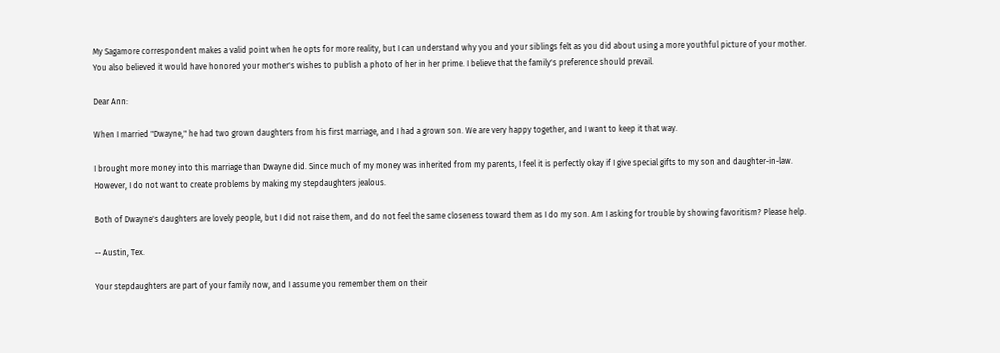My Sagamore correspondent makes a valid point when he opts for more reality, but I can understand why you and your siblings felt as you did about using a more youthful picture of your mother. You also believed it would have honored your mother's wishes to publish a photo of her in her prime. I believe that the family's preference should prevail.

Dear Ann:

When I married "Dwayne," he had two grown daughters from his first marriage, and I had a grown son. We are very happy together, and I want to keep it that way.

I brought more money into this marriage than Dwayne did. Since much of my money was inherited from my parents, I feel it is perfectly okay if I give special gifts to my son and daughter-in-law. However, I do not want to create problems by making my stepdaughters jealous.

Both of Dwayne's daughters are lovely people, but I did not raise them, and do not feel the same closeness toward them as I do my son. Am I asking for trouble by showing favoritism? Please help.

-- Austin, Tex.

Your stepdaughters are part of your family now, and I assume you remember them on their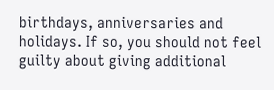birthdays, anniversaries and holidays. If so, you should not feel guilty about giving additional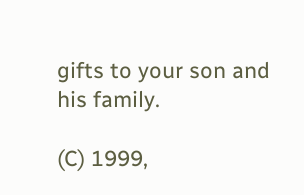gifts to your son and his family.

(C) 1999,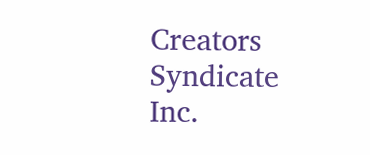Creators Syndicate Inc.